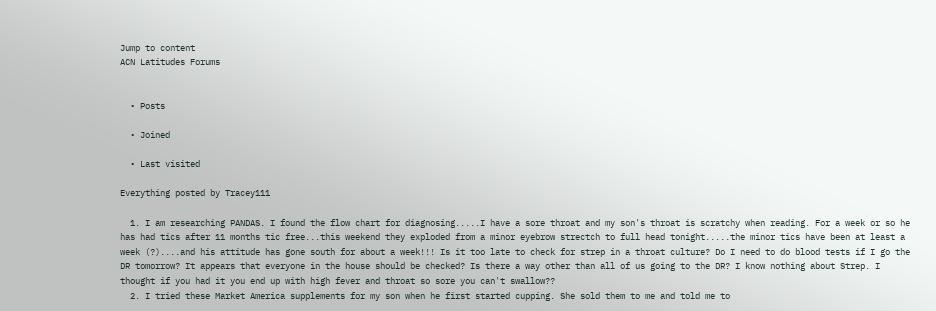Jump to content
ACN Latitudes Forums


  • Posts

  • Joined

  • Last visited

Everything posted by Tracey111

  1. I am researching PANDAS. I found the flow chart for diagnosing.....I have a sore throat and my son's throat is scratchy when reading. For a week or so he has had tics after 11 months tic free...this weekend they exploded from a minor eyebrow strectch to full head tonight.....the minor tics have been at least a week (?)....and his attitude has gone south for about a week!!! Is it too late to check for strep in a throat culture? Do I need to do blood tests if I go the DR tomorrow? It appears that everyone in the house should be checked? Is there a way other than all of us going to the DR? I know nothing about Strep. I thought if you had it you end up with high fever and throat so sore you can't swallow??
  2. I tried these Market America supplements for my son when he first started cupping. She sold them to me and told me to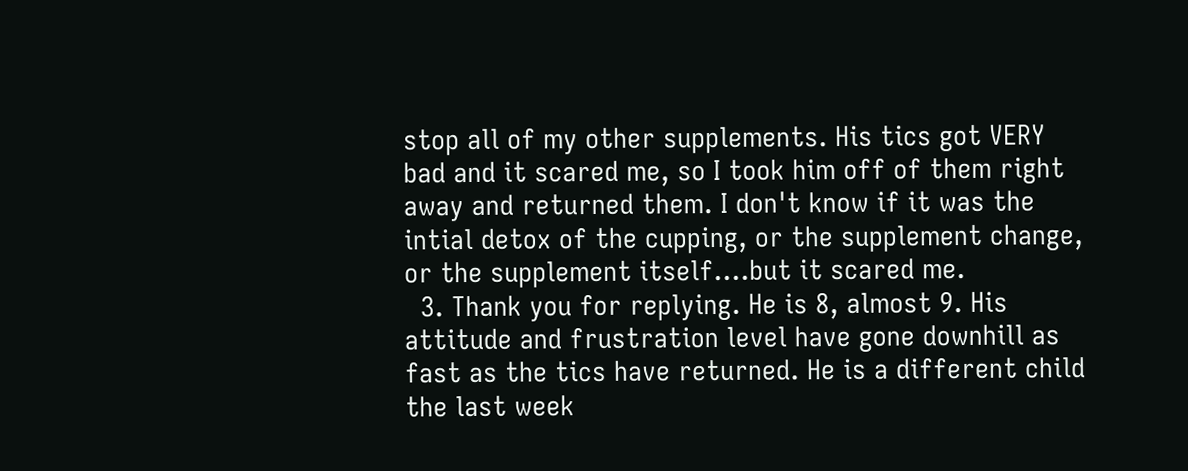stop all of my other supplements. His tics got VERY bad and it scared me, so I took him off of them right away and returned them. I don't know if it was the intial detox of the cupping, or the supplement change, or the supplement itself....but it scared me.
  3. Thank you for replying. He is 8, almost 9. His attitude and frustration level have gone downhill as fast as the tics have returned. He is a different child the last week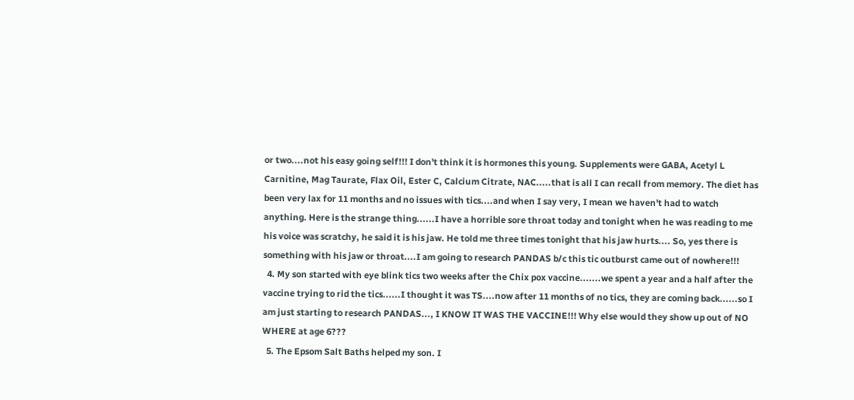or two....not his easy going self!!! I don't think it is hormones this young. Supplements were GABA, Acetyl L Carnitine, Mag Taurate, Flax Oil, Ester C, Calcium Citrate, NAC.....that is all I can recall from memory. The diet has been very lax for 11 months and no issues with tics....and when I say very, I mean we haven't had to watch anything. Here is the strange thing......I have a horrible sore throat today and tonight when he was reading to me his voice was scratchy, he said it is his jaw. He told me three times tonight that his jaw hurts.... So, yes there is something with his jaw or throat....I am going to research PANDAS b/c this tic outburst came out of nowhere!!!
  4. My son started with eye blink tics two weeks after the Chix pox vaccine.......we spent a year and a half after the vaccine trying to rid the tics......I thought it was TS....now after 11 months of no tics, they are coming back......so I am just starting to research PANDAS..., I KNOW IT WAS THE VACCINE!!! Why else would they show up out of NO WHERE at age 6???
  5. The Epsom Salt Baths helped my son. I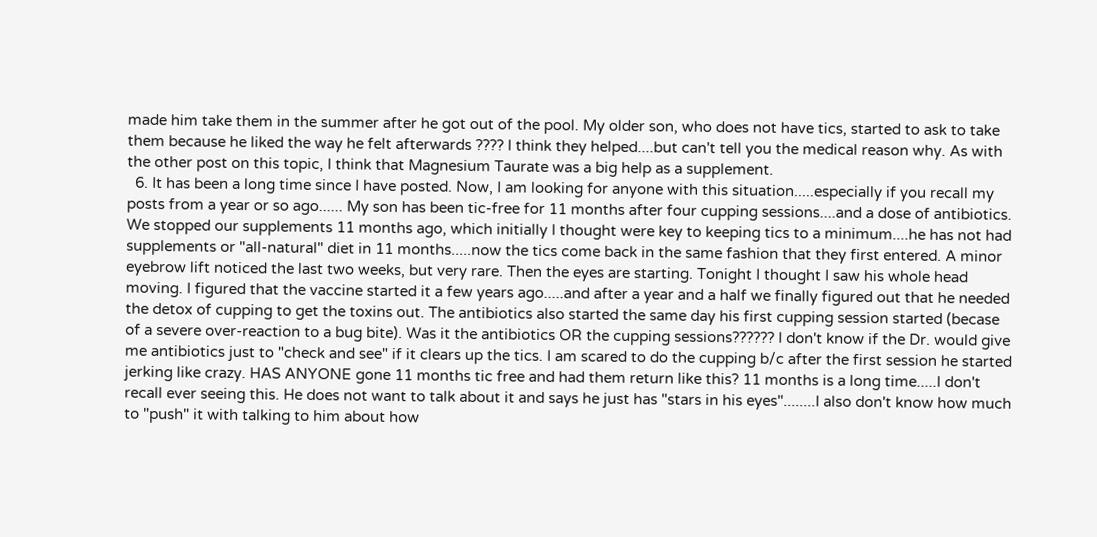made him take them in the summer after he got out of the pool. My older son, who does not have tics, started to ask to take them because he liked the way he felt afterwards ???? I think they helped....but can't tell you the medical reason why. As with the other post on this topic, I think that Magnesium Taurate was a big help as a supplement.
  6. It has been a long time since I have posted. Now, I am looking for anyone with this situation.....especially if you recall my posts from a year or so ago...... My son has been tic-free for 11 months after four cupping sessions....and a dose of antibiotics. We stopped our supplements 11 months ago, which initially I thought were key to keeping tics to a minimum....he has not had supplements or "all-natural" diet in 11 months.....now the tics come back in the same fashion that they first entered. A minor eyebrow lift noticed the last two weeks, but very rare. Then the eyes are starting. Tonight I thought I saw his whole head moving. I figured that the vaccine started it a few years ago.....and after a year and a half we finally figured out that he needed the detox of cupping to get the toxins out. The antibiotics also started the same day his first cupping session started (becase of a severe over-reaction to a bug bite). Was it the antibiotics OR the cupping sessions?????? I don't know if the Dr. would give me antibiotics just to "check and see" if it clears up the tics. I am scared to do the cupping b/c after the first session he started jerking like crazy. HAS ANYONE gone 11 months tic free and had them return like this? 11 months is a long time.....I don't recall ever seeing this. He does not want to talk about it and says he just has "stars in his eyes"........I also don't know how much to "push" it with talking to him about how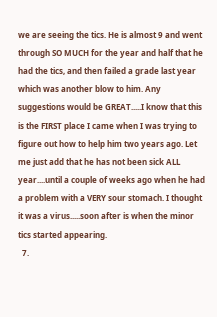we are seeing the tics. He is almost 9 and went through SO MUCH for the year and half that he had the tics, and then failed a grade last year which was another blow to him. Any suggestions would be GREAT.....I know that this is the FIRST place I came when I was trying to figure out how to help him two years ago. Let me just add that he has not been sick ALL year....until a couple of weeks ago when he had a problem with a VERY sour stomach. I thought it was a virus.....soon after is when the minor tics started appearing.
  7.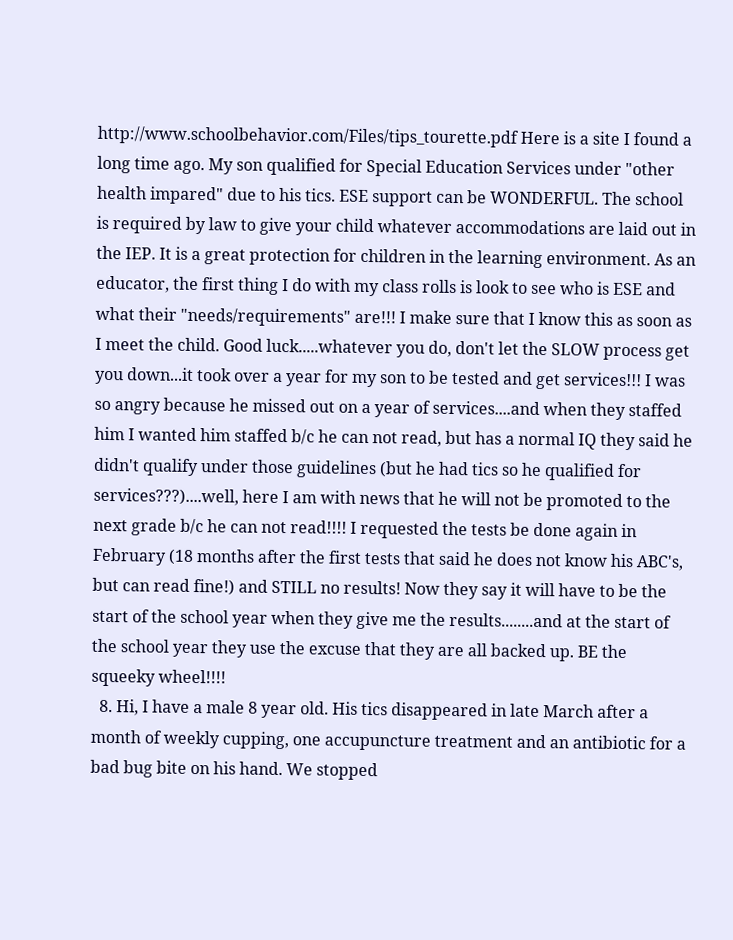http://www.schoolbehavior.com/Files/tips_tourette.pdf Here is a site I found a long time ago. My son qualified for Special Education Services under "other health impared" due to his tics. ESE support can be WONDERFUL. The school is required by law to give your child whatever accommodations are laid out in the IEP. It is a great protection for children in the learning environment. As an educator, the first thing I do with my class rolls is look to see who is ESE and what their "needs/requirements" are!!! I make sure that I know this as soon as I meet the child. Good luck.....whatever you do, don't let the SLOW process get you down...it took over a year for my son to be tested and get services!!! I was so angry because he missed out on a year of services....and when they staffed him I wanted him staffed b/c he can not read, but has a normal IQ they said he didn't qualify under those guidelines (but he had tics so he qualified for services???)....well, here I am with news that he will not be promoted to the next grade b/c he can not read!!!! I requested the tests be done again in February (18 months after the first tests that said he does not know his ABC's, but can read fine!) and STILL no results! Now they say it will have to be the start of the school year when they give me the results........and at the start of the school year they use the excuse that they are all backed up. BE the squeeky wheel!!!!
  8. Hi, I have a male 8 year old. His tics disappeared in late March after a month of weekly cupping, one accupuncture treatment and an antibiotic for a bad bug bite on his hand. We stopped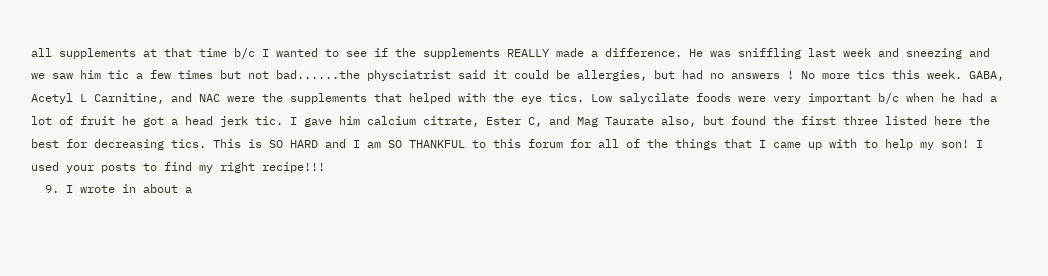all supplements at that time b/c I wanted to see if the supplements REALLY made a difference. He was sniffling last week and sneezing and we saw him tic a few times but not bad......the physciatrist said it could be allergies, but had no answers ! No more tics this week. GABA, Acetyl L Carnitine, and NAC were the supplements that helped with the eye tics. Low salycilate foods were very important b/c when he had a lot of fruit he got a head jerk tic. I gave him calcium citrate, Ester C, and Mag Taurate also, but found the first three listed here the best for decreasing tics. This is SO HARD and I am SO THANKFUL to this forum for all of the things that I came up with to help my son! I used your posts to find my right recipe!!!
  9. I wrote in about a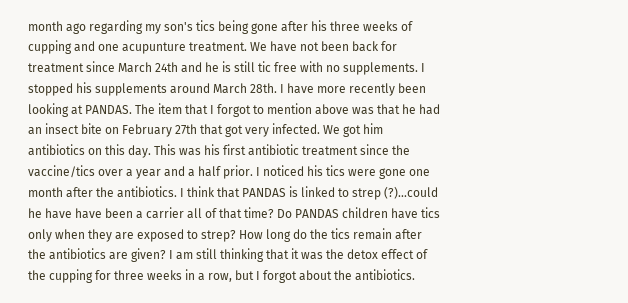month ago regarding my son's tics being gone after his three weeks of cupping and one acupunture treatment. We have not been back for treatment since March 24th and he is still tic free with no supplements. I stopped his supplements around March 28th. I have more recently been looking at PANDAS. The item that I forgot to mention above was that he had an insect bite on February 27th that got very infected. We got him antibiotics on this day. This was his first antibiotic treatment since the vaccine/tics over a year and a half prior. I noticed his tics were gone one month after the antibiotics. I think that PANDAS is linked to strep (?)...could he have have been a carrier all of that time? Do PANDAS children have tics only when they are exposed to strep? How long do the tics remain after the antibiotics are given? I am still thinking that it was the detox effect of the cupping for three weeks in a row, but I forgot about the antibiotics.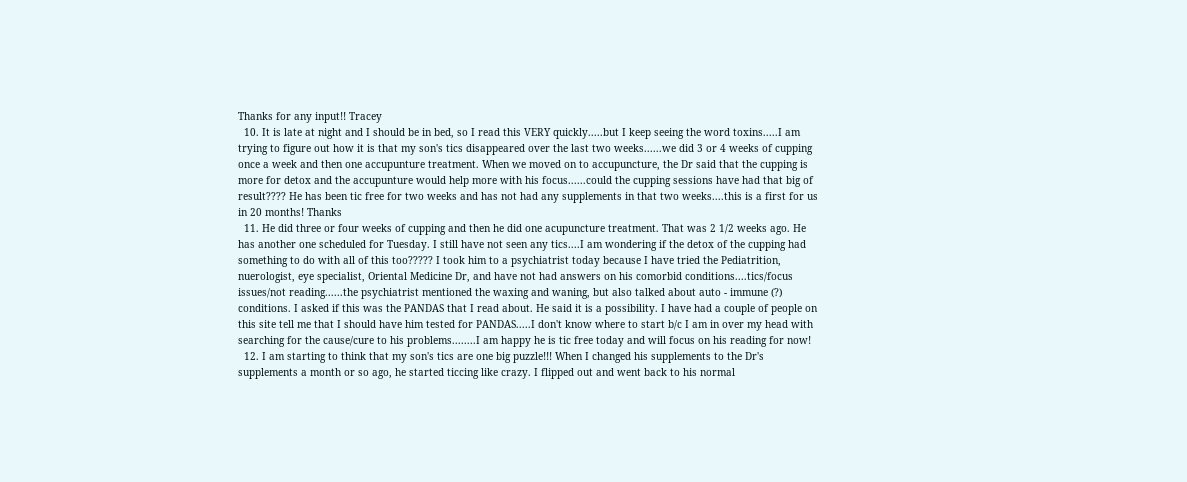Thanks for any input!! Tracey
  10. It is late at night and I should be in bed, so I read this VERY quickly.....but I keep seeing the word toxins.....I am trying to figure out how it is that my son's tics disappeared over the last two weeks......we did 3 or 4 weeks of cupping once a week and then one accupunture treatment. When we moved on to accupuncture, the Dr said that the cupping is more for detox and the accupunture would help more with his focus......could the cupping sessions have had that big of result???? He has been tic free for two weeks and has not had any supplements in that two weeks....this is a first for us in 20 months! Thanks
  11. He did three or four weeks of cupping and then he did one acupuncture treatment. That was 2 1/2 weeks ago. He has another one scheduled for Tuesday. I still have not seen any tics....I am wondering if the detox of the cupping had something to do with all of this too????? I took him to a psychiatrist today because I have tried the Pediatrition, nuerologist, eye specialist, Oriental Medicine Dr, and have not had answers on his comorbid conditions....tics/focus issues/not reading......the psychiatrist mentioned the waxing and waning, but also talked about auto - immune (?) conditions. I asked if this was the PANDAS that I read about. He said it is a possibility. I have had a couple of people on this site tell me that I should have him tested for PANDAS.....I don't know where to start b/c I am in over my head with searching for the cause/cure to his problems........I am happy he is tic free today and will focus on his reading for now!
  12. I am starting to think that my son's tics are one big puzzle!!! When I changed his supplements to the Dr's supplements a month or so ago, he started ticcing like crazy. I flipped out and went back to his normal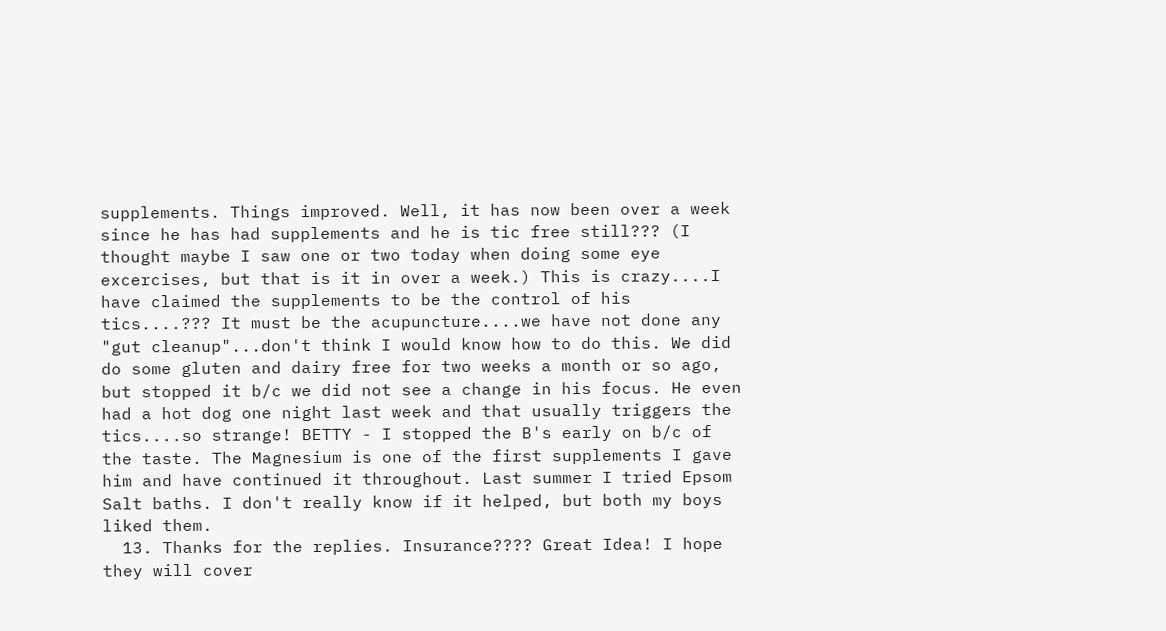supplements. Things improved. Well, it has now been over a week since he has had supplements and he is tic free still??? (I thought maybe I saw one or two today when doing some eye excercises, but that is it in over a week.) This is crazy....I have claimed the supplements to be the control of his tics....??? It must be the acupuncture....we have not done any "gut cleanup"...don't think I would know how to do this. We did do some gluten and dairy free for two weeks a month or so ago, but stopped it b/c we did not see a change in his focus. He even had a hot dog one night last week and that usually triggers the tics....so strange! BETTY - I stopped the B's early on b/c of the taste. The Magnesium is one of the first supplements I gave him and have continued it throughout. Last summer I tried Epsom Salt baths. I don't really know if it helped, but both my boys liked them.
  13. Thanks for the replies. Insurance???? Great Idea! I hope they will cover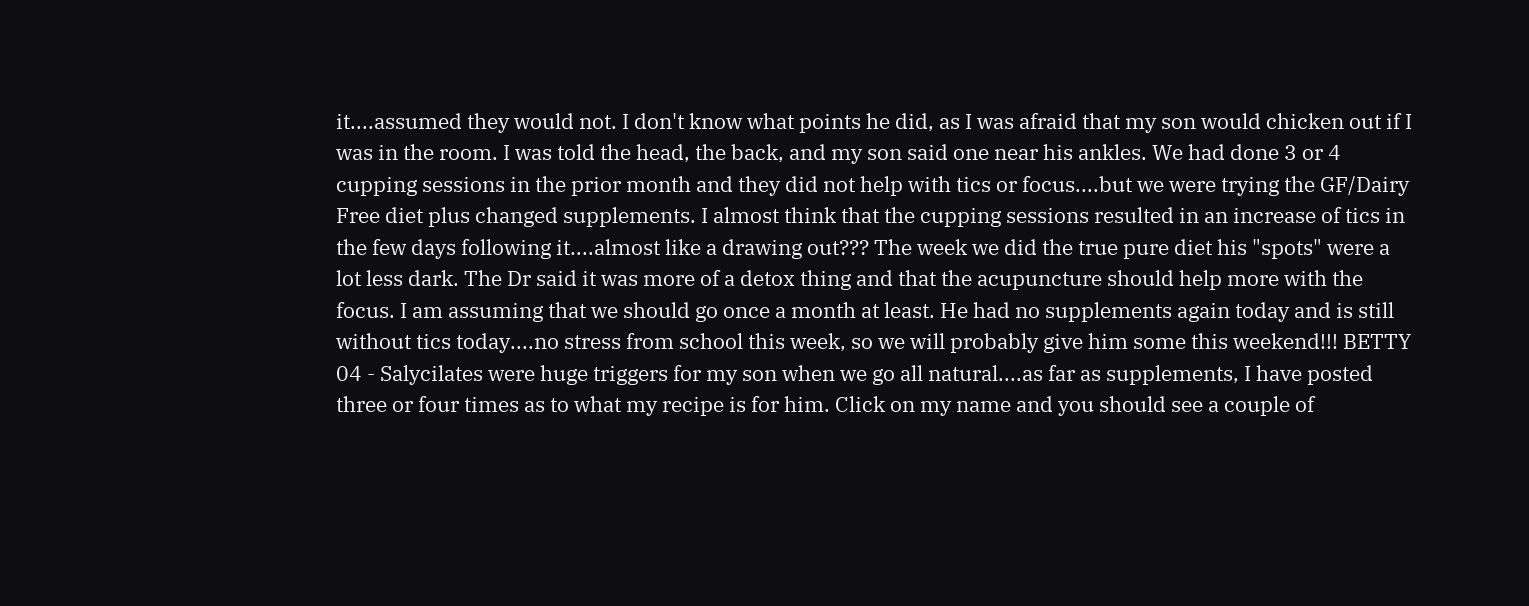it....assumed they would not. I don't know what points he did, as I was afraid that my son would chicken out if I was in the room. I was told the head, the back, and my son said one near his ankles. We had done 3 or 4 cupping sessions in the prior month and they did not help with tics or focus....but we were trying the GF/Dairy Free diet plus changed supplements. I almost think that the cupping sessions resulted in an increase of tics in the few days following it....almost like a drawing out??? The week we did the true pure diet his "spots" were a lot less dark. The Dr said it was more of a detox thing and that the acupuncture should help more with the focus. I am assuming that we should go once a month at least. He had no supplements again today and is still without tics today....no stress from school this week, so we will probably give him some this weekend!!! BETTY 04 - Salycilates were huge triggers for my son when we go all natural....as far as supplements, I have posted three or four times as to what my recipe is for him. Click on my name and you should see a couple of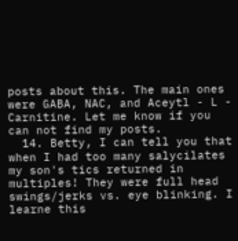posts about this. The main ones were GABA, NAC, and Aceytl - L - Carnitine. Let me know if you can not find my posts.
  14. Betty, I can tell you that when I had too many salycilates my son's tics returned in multiples! They were full head swings/jerks vs. eye blinking. I learne this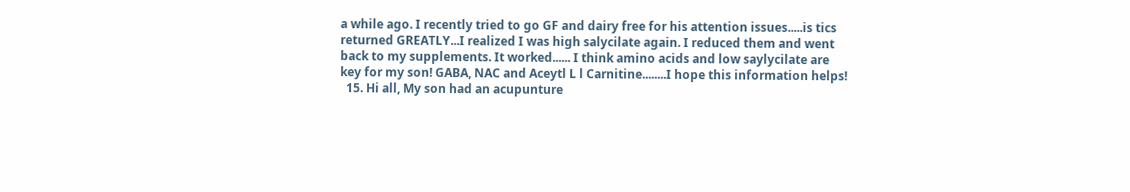a while ago. I recently tried to go GF and dairy free for his attention issues.....is tics returned GREATLY...I realized I was high salycilate again. I reduced them and went back to my supplements. It worked...... I think amino acids and low saylycilate are key for my son! GABA, NAC and Aceytl L l Carnitine........I hope this information helps!
  15. Hi all, My son had an acupunture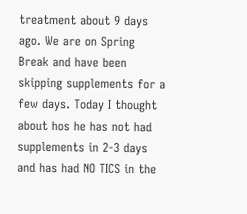treatment about 9 days ago. We are on Spring Break and have been skipping supplements for a few days. Today I thought about hos he has not had supplements in 2-3 days and has had NO TICS in the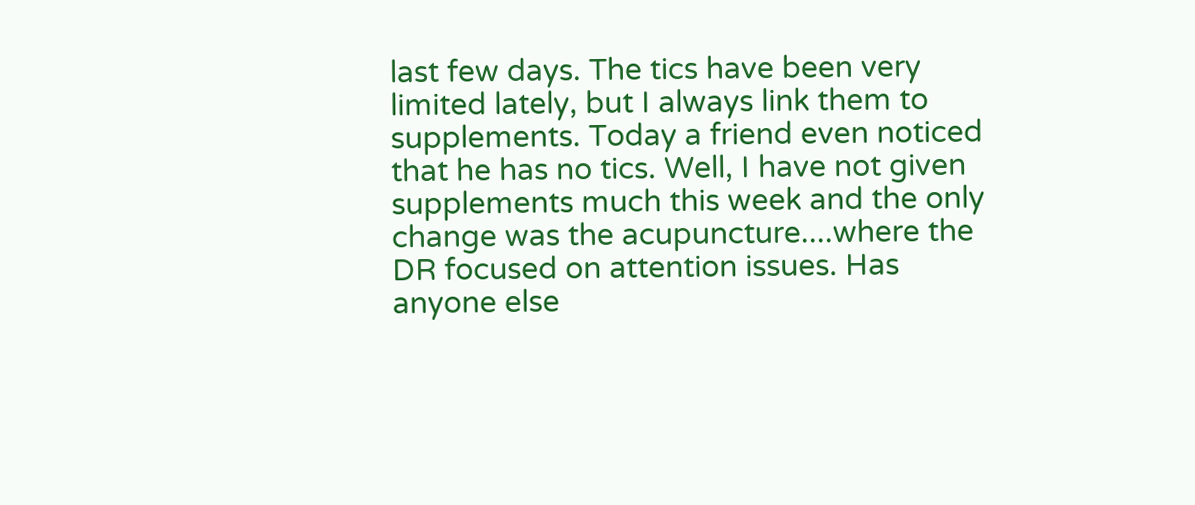last few days. The tics have been very limited lately, but I always link them to supplements. Today a friend even noticed that he has no tics. Well, I have not given supplements much this week and the only change was the acupuncture....where the DR focused on attention issues. Has anyone else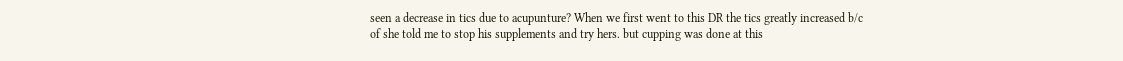seen a decrease in tics due to acupunture? When we first went to this DR the tics greatly increased b/c of she told me to stop his supplements and try hers. but cupping was done at this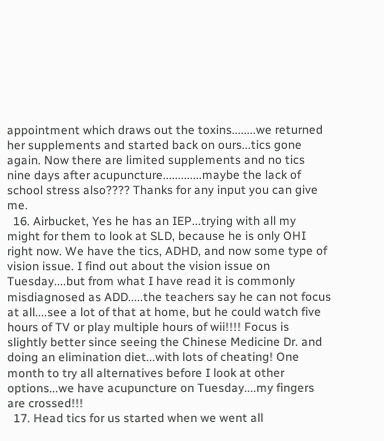appointment which draws out the toxins........we returned her supplements and started back on ours...tics gone again. Now there are limited supplements and no tics nine days after acupuncture.............maybe the lack of school stress also???? Thanks for any input you can give me.
  16. Airbucket, Yes he has an IEP...trying with all my might for them to look at SLD, because he is only OHI right now. We have the tics, ADHD, and now some type of vision issue. I find out about the vision issue on Tuesday....but from what I have read it is commonly misdiagnosed as ADD.....the teachers say he can not focus at all....see a lot of that at home, but he could watch five hours of TV or play multiple hours of wii!!!! Focus is slightly better since seeing the Chinese Medicine Dr. and doing an elimination diet...with lots of cheating! One month to try all alternatives before I look at other options...we have acupuncture on Tuesday....my fingers are crossed!!!
  17. Head tics for us started when we went all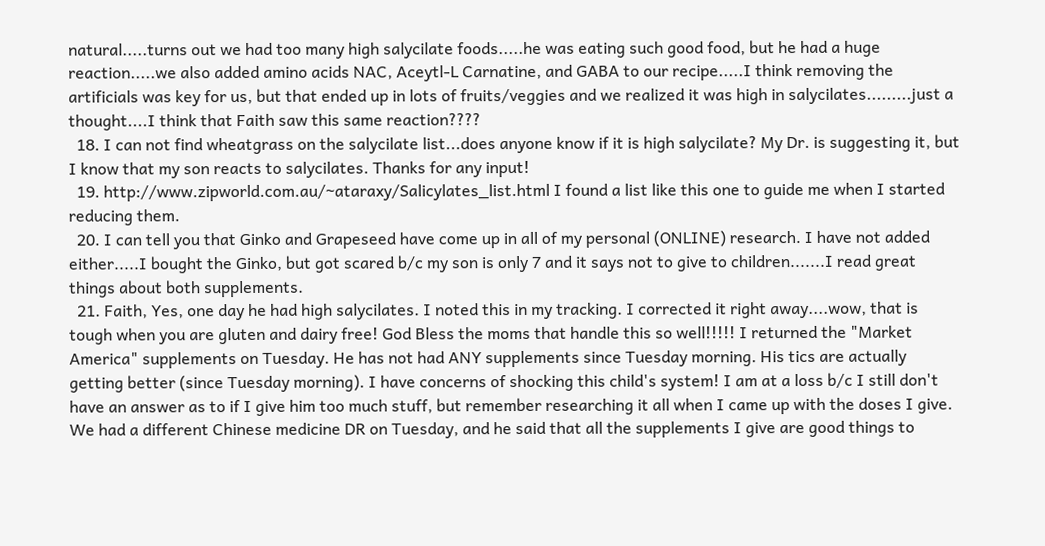natural.....turns out we had too many high salycilate foods.....he was eating such good food, but he had a huge reaction.....we also added amino acids NAC, Aceytl-L Carnatine, and GABA to our recipe.....I think removing the artificials was key for us, but that ended up in lots of fruits/veggies and we realized it was high in salycilates.........just a thought....I think that Faith saw this same reaction????
  18. I can not find wheatgrass on the salycilate list...does anyone know if it is high salycilate? My Dr. is suggesting it, but I know that my son reacts to salycilates. Thanks for any input!
  19. http://www.zipworld.com.au/~ataraxy/Salicylates_list.html I found a list like this one to guide me when I started reducing them.
  20. I can tell you that Ginko and Grapeseed have come up in all of my personal (ONLINE) research. I have not added either.....I bought the Ginko, but got scared b/c my son is only 7 and it says not to give to children.......I read great things about both supplements.
  21. Faith, Yes, one day he had high salycilates. I noted this in my tracking. I corrected it right away....wow, that is tough when you are gluten and dairy free! God Bless the moms that handle this so well!!!!! I returned the "Market America" supplements on Tuesday. He has not had ANY supplements since Tuesday morning. His tics are actually getting better (since Tuesday morning). I have concerns of shocking this child's system! I am at a loss b/c I still don't have an answer as to if I give him too much stuff, but remember researching it all when I came up with the doses I give. We had a different Chinese medicine DR on Tuesday, and he said that all the supplements I give are good things to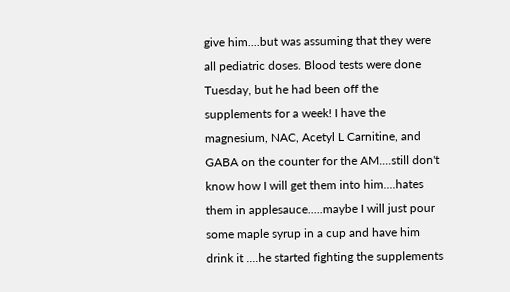give him....but was assuming that they were all pediatric doses. Blood tests were done Tuesday, but he had been off the supplements for a week! I have the magnesium, NAC, Acetyl L Carnitine, and GABA on the counter for the AM....still don't know how I will get them into him....hates them in applesauce.....maybe I will just pour some maple syrup in a cup and have him drink it ....he started fighting the supplements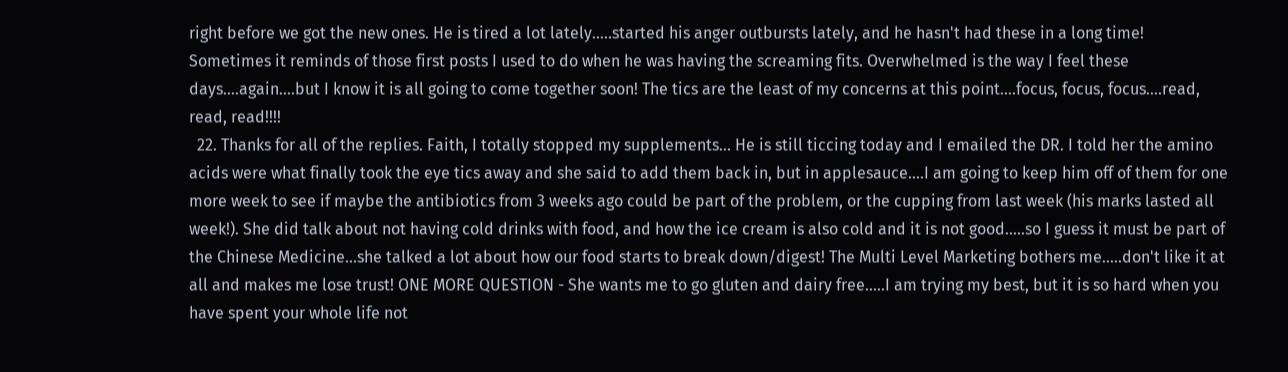right before we got the new ones. He is tired a lot lately.....started his anger outbursts lately, and he hasn't had these in a long time! Sometimes it reminds of those first posts I used to do when he was having the screaming fits. Overwhelmed is the way I feel these days....again....but I know it is all going to come together soon! The tics are the least of my concerns at this point....focus, focus, focus....read, read, read!!!!
  22. Thanks for all of the replies. Faith, I totally stopped my supplements... He is still ticcing today and I emailed the DR. I told her the amino acids were what finally took the eye tics away and she said to add them back in, but in applesauce....I am going to keep him off of them for one more week to see if maybe the antibiotics from 3 weeks ago could be part of the problem, or the cupping from last week (his marks lasted all week!). She did talk about not having cold drinks with food, and how the ice cream is also cold and it is not good.....so I guess it must be part of the Chinese Medicine...she talked a lot about how our food starts to break down/digest! The Multi Level Marketing bothers me.....don't like it at all and makes me lose trust! ONE MORE QUESTION - She wants me to go gluten and dairy free.....I am trying my best, but it is so hard when you have spent your whole life not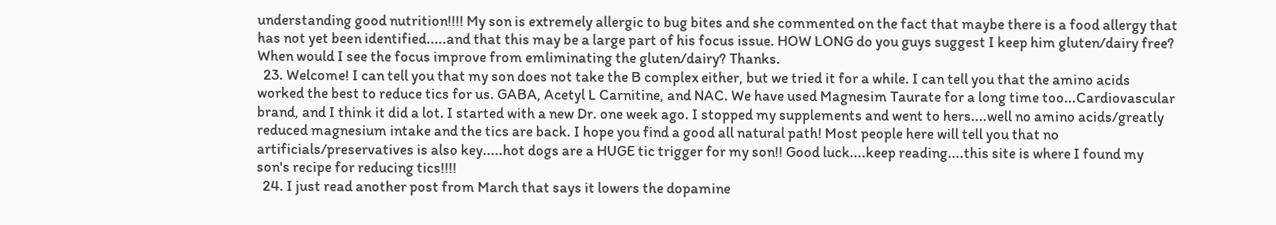understanding good nutrition!!!! My son is extremely allergic to bug bites and she commented on the fact that maybe there is a food allergy that has not yet been identified.....and that this may be a large part of his focus issue. HOW LONG do you guys suggest I keep him gluten/dairy free? When would I see the focus improve from emliminating the gluten/dairy? Thanks.
  23. Welcome! I can tell you that my son does not take the B complex either, but we tried it for a while. I can tell you that the amino acids worked the best to reduce tics for us. GABA, Acetyl L Carnitine, and NAC. We have used Magnesim Taurate for a long time too...Cardiovascular brand, and I think it did a lot. I started with a new Dr. one week ago. I stopped my supplements and went to hers....well no amino acids/greatly reduced magnesium intake and the tics are back. I hope you find a good all natural path! Most people here will tell you that no artificials/preservatives is also key.....hot dogs are a HUGE tic trigger for my son!! Good luck....keep reading....this site is where I found my son's recipe for reducing tics!!!!
  24. I just read another post from March that says it lowers the dopamine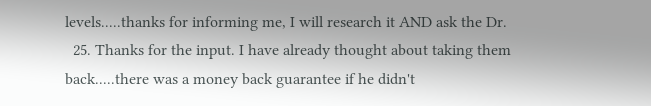levels.....thanks for informing me, I will research it AND ask the Dr.
  25. Thanks for the input. I have already thought about taking them back.....there was a money back guarantee if he didn't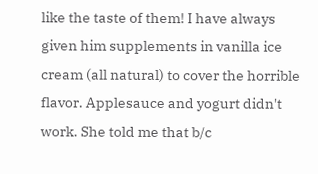like the taste of them! I have always given him supplements in vanilla ice cream (all natural) to cover the horrible flavor. Applesauce and yogurt didn't work. She told me that b/c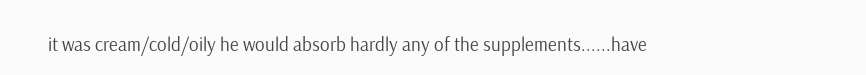it was cream/cold/oily he would absorb hardly any of the supplements......have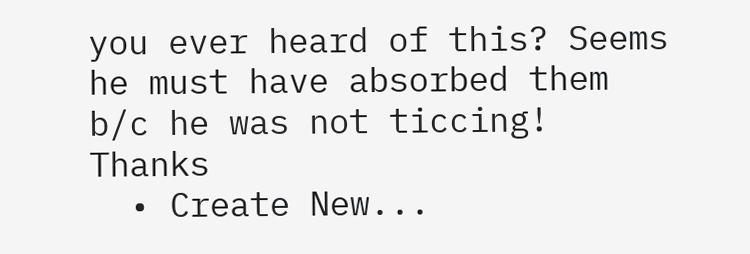you ever heard of this? Seems he must have absorbed them b/c he was not ticcing! Thanks
  • Create New...